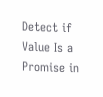Detect if Value Is a Promise in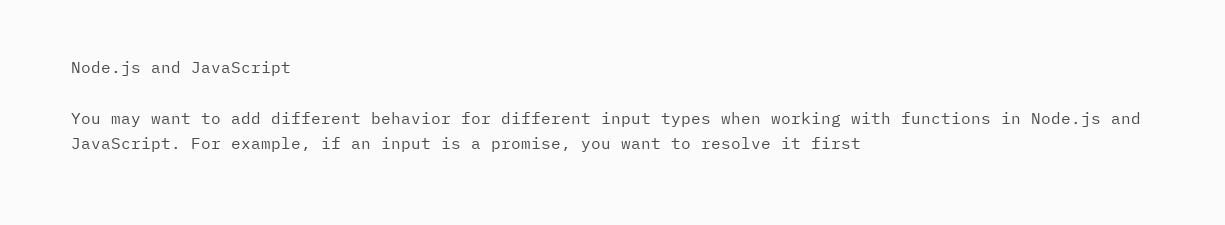Node.js and JavaScript

You may want to add different behavior for different input types when working with functions in Node.js and JavaScript. For example, if an input is a promise, you want to resolve it first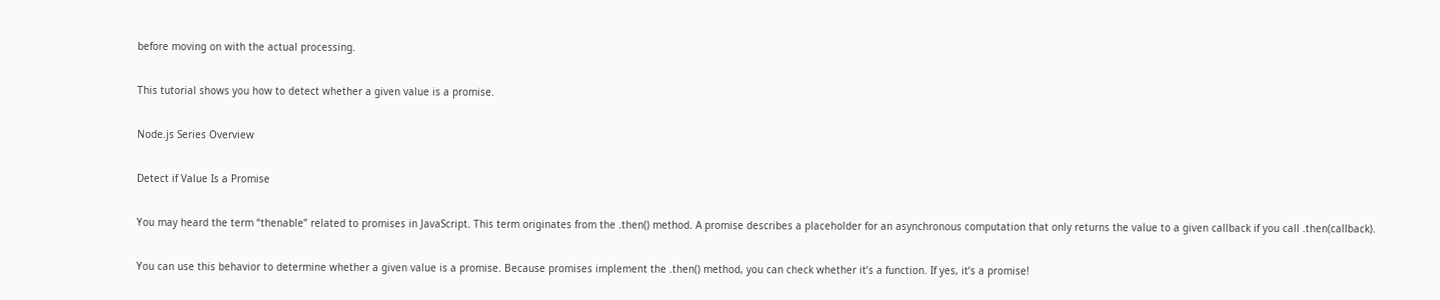before moving on with the actual processing.

This tutorial shows you how to detect whether a given value is a promise.

Node.js Series Overview

Detect if Value Is a Promise

You may heard the term “thenable” related to promises in JavaScript. This term originates from the .then() method. A promise describes a placeholder for an asynchronous computation that only returns the value to a given callback if you call .then(callback).

You can use this behavior to determine whether a given value is a promise. Because promises implement the .then() method, you can check whether it’s a function. If yes, it’s a promise!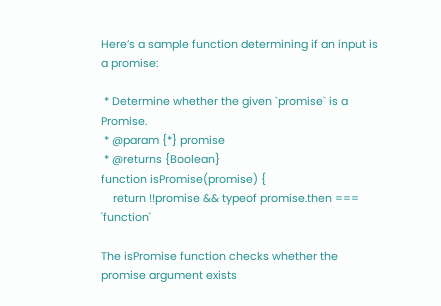Here’s a sample function determining if an input is a promise:

 * Determine whether the given `promise` is a Promise.
 * @param {*} promise
 * @returns {Boolean}
function isPromise(promise) {
    return !!promise && typeof promise.then === 'function'

The isPromise function checks whether the promise argument exists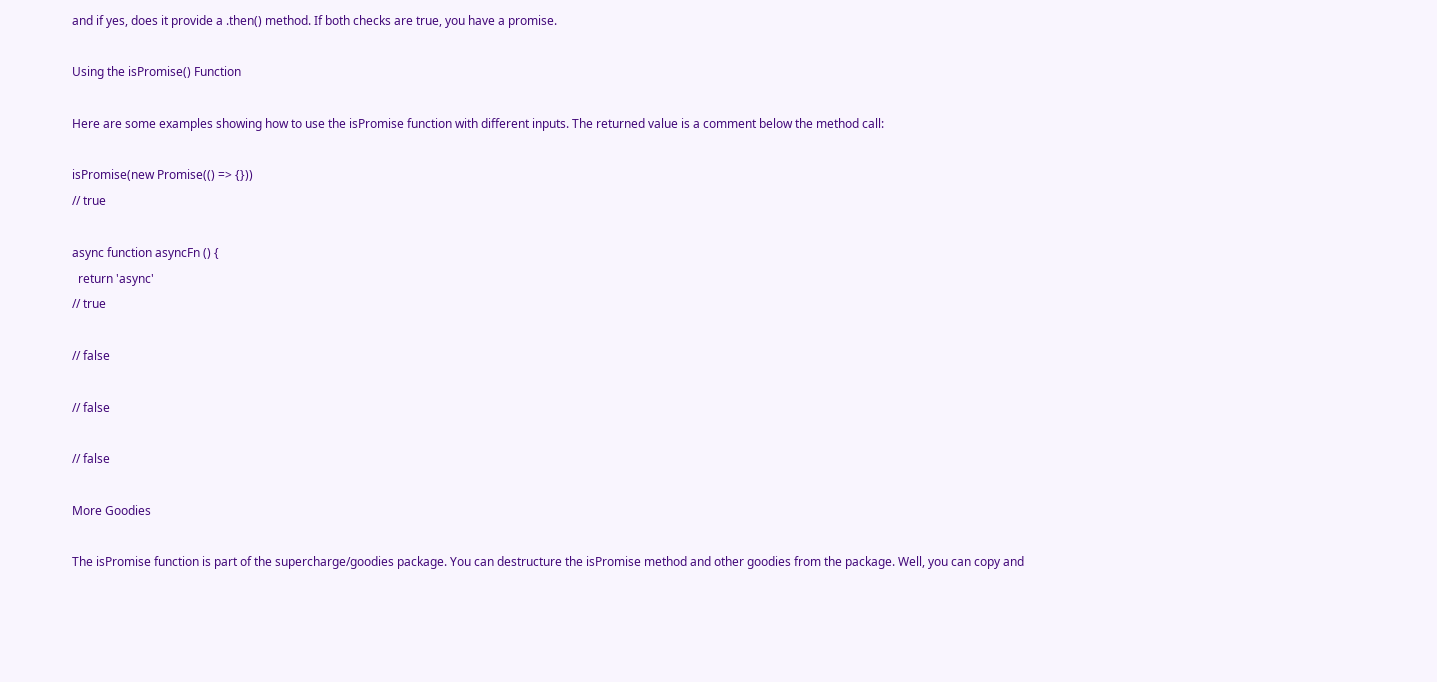and if yes, does it provide a .then() method. If both checks are true, you have a promise.

Using the isPromise() Function

Here are some examples showing how to use the isPromise function with different inputs. The returned value is a comment below the method call:

isPromise(new Promise(() => {}))
// true

async function asyncFn () {
  return 'async'
// true

// false

// false

// false

More Goodies

The isPromise function is part of the supercharge/goodies package. You can destructure the isPromise method and other goodies from the package. Well, you can copy and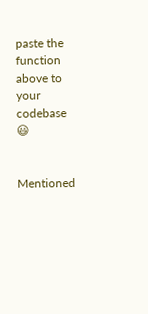paste the function above to your codebase 😃


Mentioned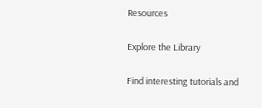Resources

Explore the Library

Find interesting tutorials and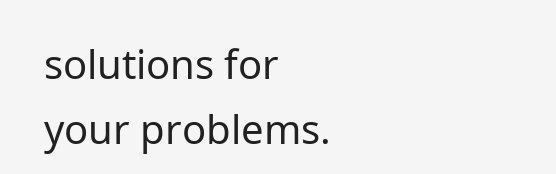solutions for your problems.